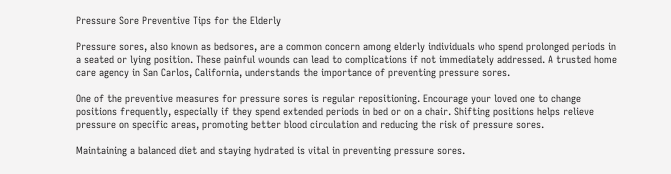Pressure Sore Preventive Tips for the Elderly

Pressure sores, also known as bedsores, are a common concern among elderly individuals who spend prolonged periods in a seated or lying position. These painful wounds can lead to complications if not immediately addressed. A trusted home care agency in San Carlos, California, understands the importance of preventing pressure sores.

One of the preventive measures for pressure sores is regular repositioning. Encourage your loved one to change positions frequently, especially if they spend extended periods in bed or on a chair. Shifting positions helps relieve pressure on specific areas, promoting better blood circulation and reducing the risk of pressure sores.

Maintaining a balanced diet and staying hydrated is vital in preventing pressure sores.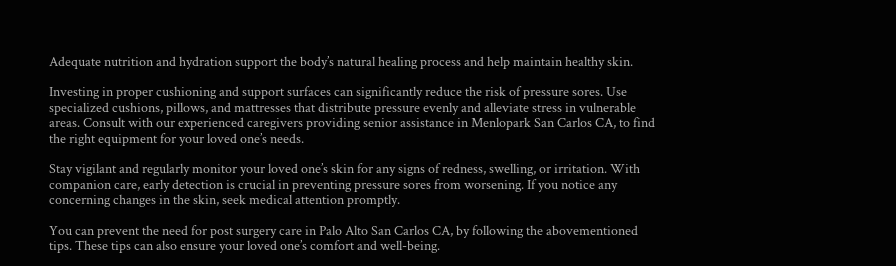Adequate nutrition and hydration support the body’s natural healing process and help maintain healthy skin.

Investing in proper cushioning and support surfaces can significantly reduce the risk of pressure sores. Use specialized cushions, pillows, and mattresses that distribute pressure evenly and alleviate stress in vulnerable areas. Consult with our experienced caregivers providing senior assistance in Menlopark San Carlos CA, to find the right equipment for your loved one’s needs.

Stay vigilant and regularly monitor your loved one’s skin for any signs of redness, swelling, or irritation. With companion care, early detection is crucial in preventing pressure sores from worsening. If you notice any concerning changes in the skin, seek medical attention promptly.

You can prevent the need for post surgery care in Palo Alto San Carlos CA, by following the abovementioned tips. These tips can also ensure your loved one’s comfort and well-being.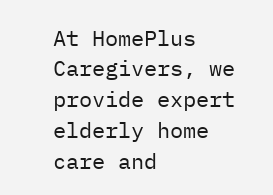At HomePlus Caregivers, we provide expert elderly home care and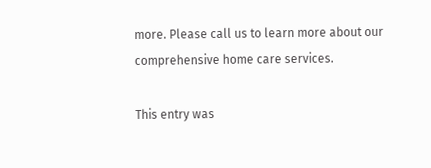more. Please call us to learn more about our comprehensive home care services.

This entry was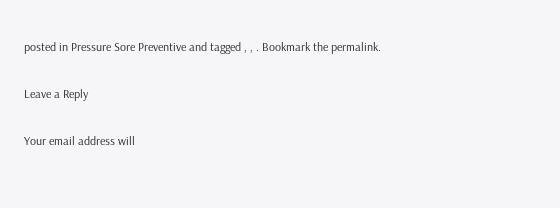posted in Pressure Sore Preventive and tagged , , . Bookmark the permalink.

Leave a Reply

Your email address will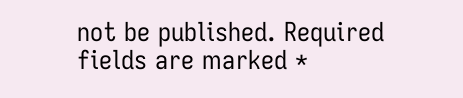not be published. Required fields are marked *